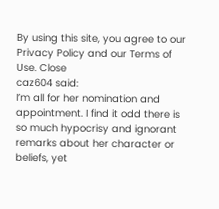By using this site, you agree to our Privacy Policy and our Terms of Use. Close
caz604 said:
I’m all for her nomination and appointment. I find it odd there is so much hypocrisy and ignorant remarks about her character or beliefs, yet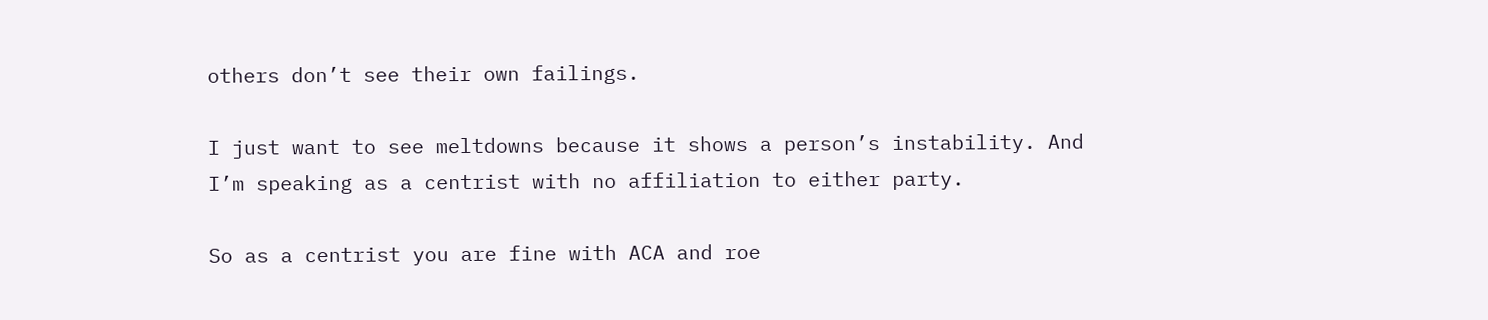others don’t see their own failings.

I just want to see meltdowns because it shows a person’s instability. And I’m speaking as a centrist with no affiliation to either party.

So as a centrist you are fine with ACA and roe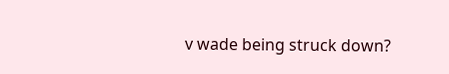v wade being struck down?